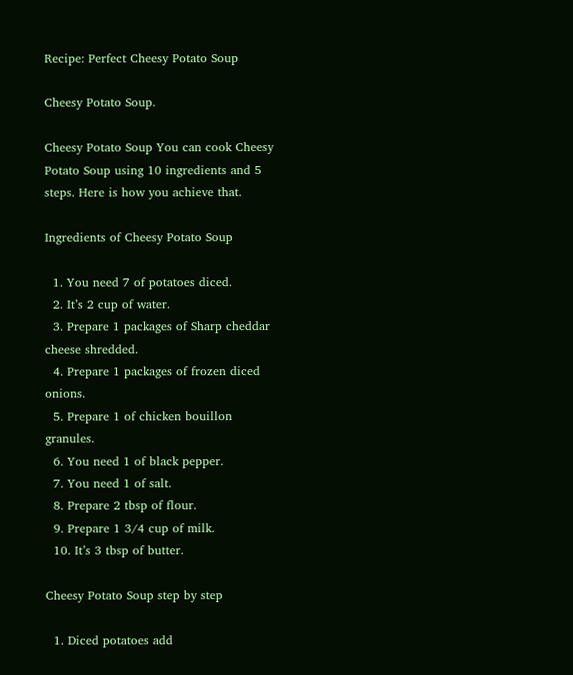Recipe: Perfect Cheesy Potato Soup

Cheesy Potato Soup.

Cheesy Potato Soup You can cook Cheesy Potato Soup using 10 ingredients and 5 steps. Here is how you achieve that.

Ingredients of Cheesy Potato Soup

  1. You need 7 of potatoes diced.
  2. It’s 2 cup of water.
  3. Prepare 1 packages of Sharp cheddar cheese shredded.
  4. Prepare 1 packages of frozen diced onions.
  5. Prepare 1 of chicken bouillon granules.
  6. You need 1 of black pepper.
  7. You need 1 of salt.
  8. Prepare 2 tbsp of flour.
  9. Prepare 1 3/4 cup of milk.
  10. It’s 3 tbsp of butter.

Cheesy Potato Soup step by step

  1. Diced potatoes add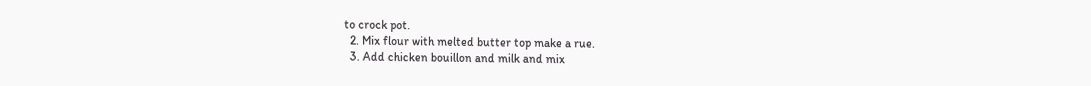to crock pot.
  2. Mix flour with melted butter top make a rue.
  3. Add chicken bouillon and milk and mix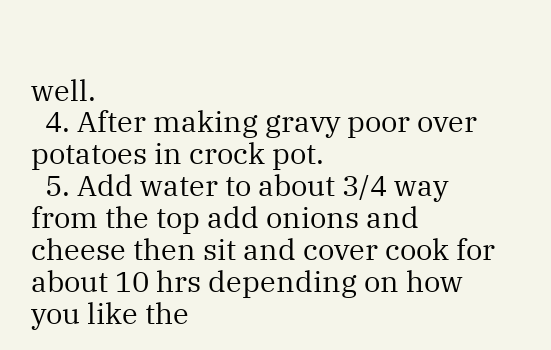well.
  4. After making gravy poor over potatoes in crock pot.
  5. Add water to about 3/4 way from the top add onions and cheese then sit and cover cook for about 10 hrs depending on how you like the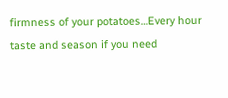firmness of your potatoes…Every hour taste and season if you need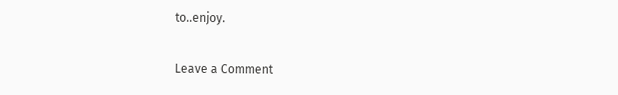to..enjoy.

Leave a Comment